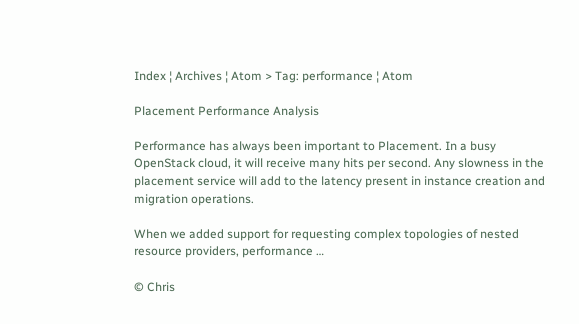Index ¦ Archives ¦ Atom > Tag: performance ¦ Atom

Placement Performance Analysis

Performance has always been important to Placement. In a busy OpenStack cloud, it will receive many hits per second. Any slowness in the placement service will add to the latency present in instance creation and migration operations.

When we added support for requesting complex topologies of nested resource providers, performance …

© Chris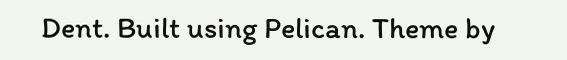Dent. Built using Pelican. Theme by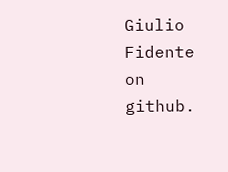Giulio Fidente on github.